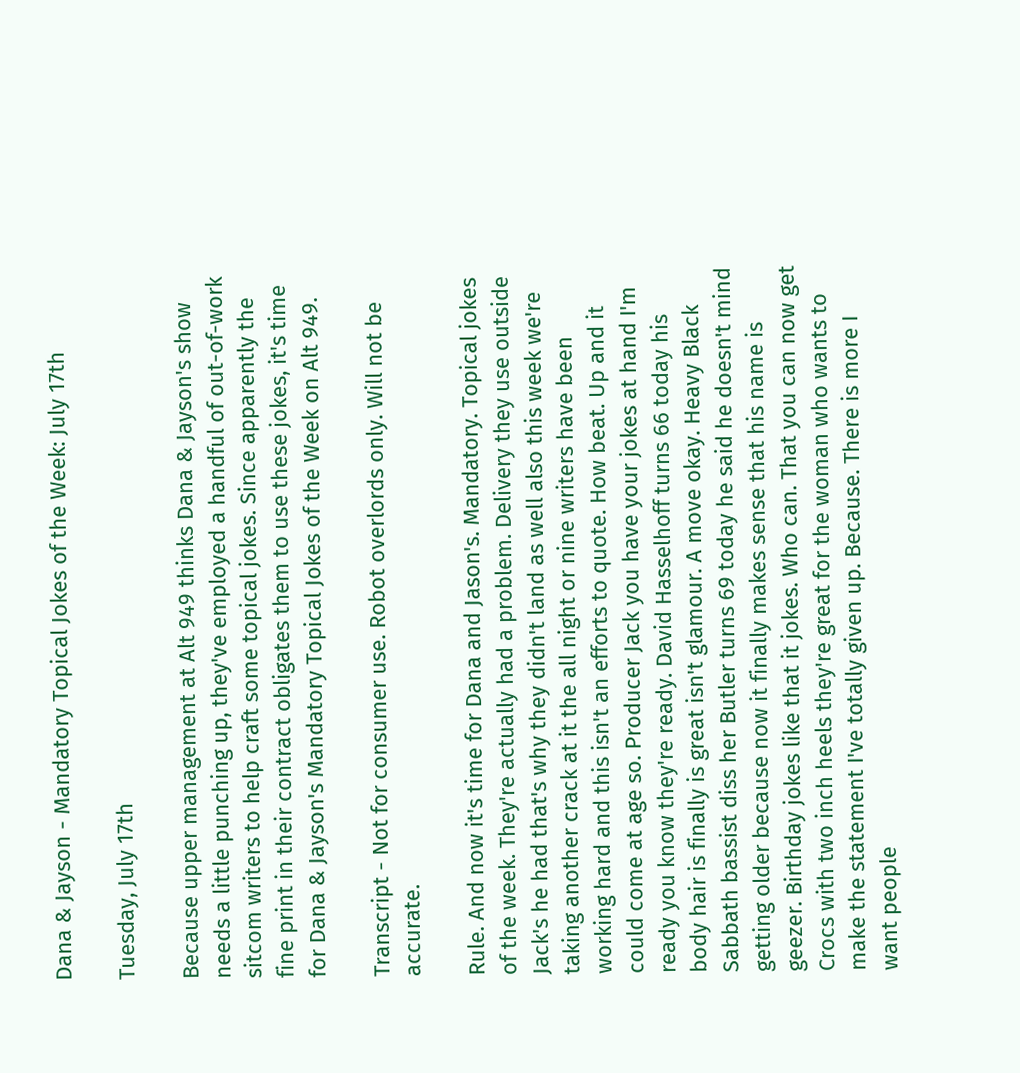Dana & Jayson - Mandatory Topical Jokes of the Week: July 17th

Tuesday, July 17th

Because upper management at Alt 949 thinks Dana & Jayson's show needs a little punching up, they've employed a handful of out-of-work sitcom writers to help craft some topical jokes. Since apparently the fine print in their contract obligates them to use these jokes, it's time for Dana & Jayson's Mandatory Topical Jokes of the Week on Alt 949.

Transcript - Not for consumer use. Robot overlords only. Will not be accurate.

Rule. And now it's time for Dana and Jason's. Mandatory. Topical jokes of the week. They're actually had a problem. Delivery they use outside Jack's he had that's why they didn't land as well also this week we're taking another crack at it the all night or nine writers have been working hard and this isn't an efforts to quote. How beat. Up and it could come at age so. Producer Jack you have your jokes at hand I'm ready you know they're ready. David Hasselhoff turns 66 today his body hair is finally is great isn't glamour. A move okay. Heavy Black Sabbath bassist diss her Butler turns 69 today he said he doesn't mind getting older because now it finally makes sense that his name is geezer. Birthday jokes like that it jokes. Who can. That you can now get Crocs with two inch heels they're great for the woman who wants to make the statement I've totally given up. Because. There is more I want people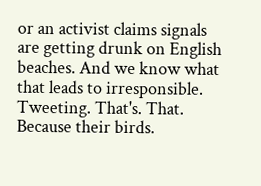or an activist claims signals are getting drunk on English beaches. And we know what that leads to irresponsible. Tweeting. That's. That. Because their birds.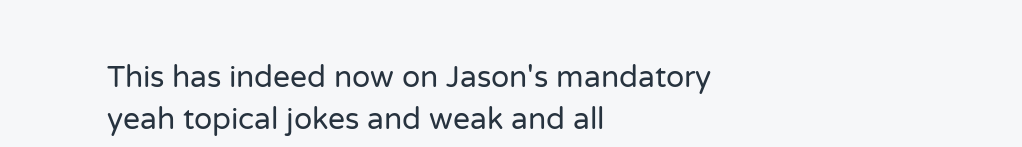This has indeed now on Jason's mandatory yeah topical jokes and weak and all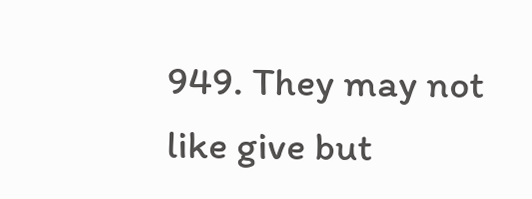949. They may not like give but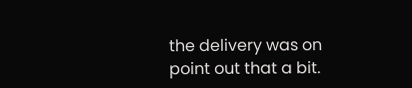the delivery was on point out that a bit.